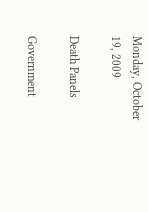Monday, October 19, 2009

Death Panels

Government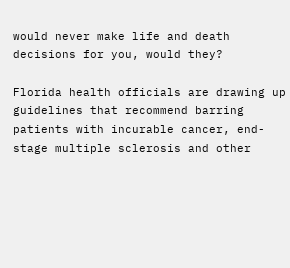would never make life and death decisions for you, would they?

Florida health officials are drawing up guidelines that recommend barring patients with incurable cancer, end-stage multiple sclerosis and other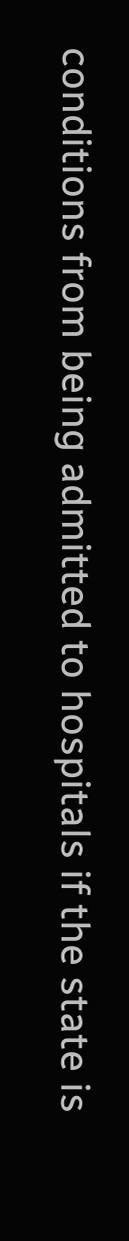conditions from being admitted to hospitals if the state is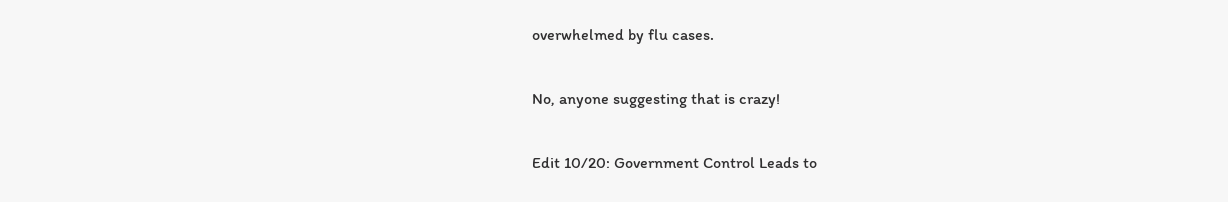overwhelmed by flu cases.

No, anyone suggesting that is crazy!

Edit 10/20: Government Control Leads to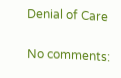Denial of Care

No comments: